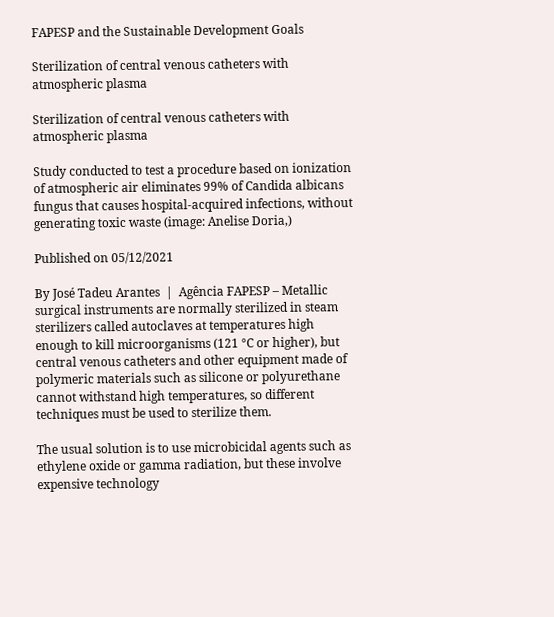FAPESP and the Sustainable Development Goals

Sterilization of central venous catheters with atmospheric plasma

Sterilization of central venous catheters with atmospheric plasma

Study conducted to test a procedure based on ionization of atmospheric air eliminates 99% of Candida albicans fungus that causes hospital-acquired infections, without generating toxic waste (image: Anelise Doria,)

Published on 05/12/2021

By José Tadeu Arantes  |  Agência FAPESP – Metallic surgical instruments are normally sterilized in steam sterilizers called autoclaves at temperatures high enough to kill microorganisms (121 °C or higher), but central venous catheters and other equipment made of polymeric materials such as silicone or polyurethane cannot withstand high temperatures, so different techniques must be used to sterilize them.

The usual solution is to use microbicidal agents such as ethylene oxide or gamma radiation, but these involve expensive technology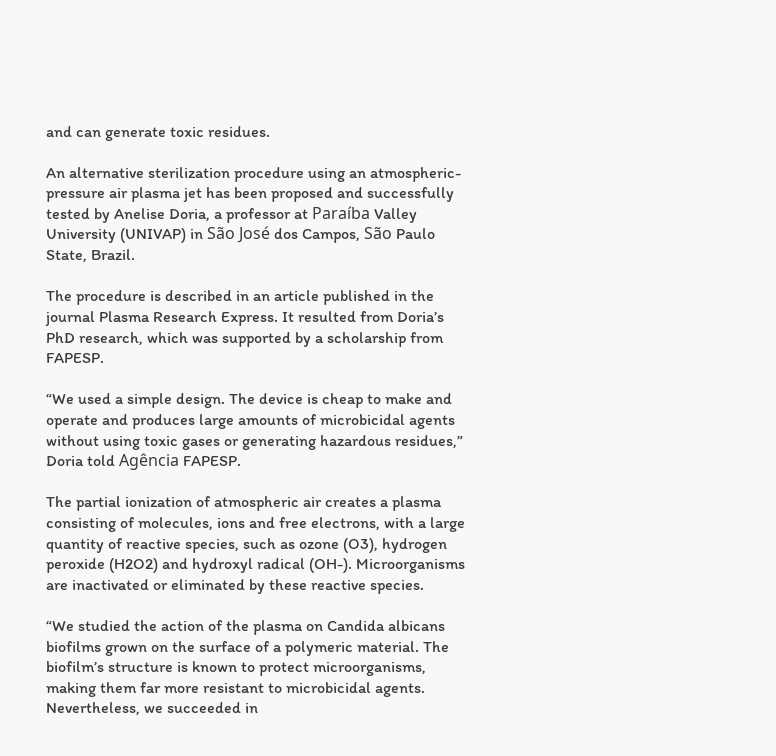and can generate toxic residues.

An alternative sterilization procedure using an atmospheric-pressure air plasma jet has been proposed and successfully tested by Anelise Doria, a professor at Paraíba Valley University (UNIVAP) in São José dos Campos, São Paulo State, Brazil.

The procedure is described in an article published in the journal Plasma Research Express. It resulted from Doria’s PhD research, which was supported by a scholarship from FAPESP.

“We used a simple design. The device is cheap to make and operate and produces large amounts of microbicidal agents without using toxic gases or generating hazardous residues,” Doria told Agência FAPESP.

The partial ionization of atmospheric air creates a plasma consisting of molecules, ions and free electrons, with a large quantity of reactive species, such as ozone (O3), hydrogen peroxide (H2O2) and hydroxyl radical (OH-). Microorganisms are inactivated or eliminated by these reactive species.

“We studied the action of the plasma on Candida albicans biofilms grown on the surface of a polymeric material. The biofilm’s structure is known to protect microorganisms, making them far more resistant to microbicidal agents. Nevertheless, we succeeded in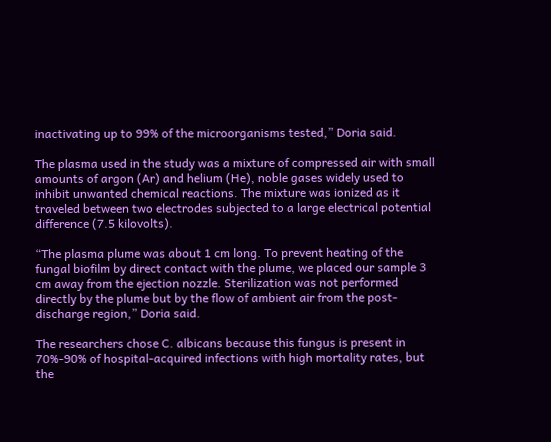inactivating up to 99% of the microorganisms tested,” Doria said.

The plasma used in the study was a mixture of compressed air with small amounts of argon (Ar) and helium (He), noble gases widely used to inhibit unwanted chemical reactions. The mixture was ionized as it traveled between two electrodes subjected to a large electrical potential difference (7.5 kilovolts).

“The plasma plume was about 1 cm long. To prevent heating of the fungal biofilm by direct contact with the plume, we placed our sample 3 cm away from the ejection nozzle. Sterilization was not performed directly by the plume but by the flow of ambient air from the post-discharge region,” Doria said.

The researchers chose C. albicans because this fungus is present in 70%-90% of hospital-acquired infections with high mortality rates, but the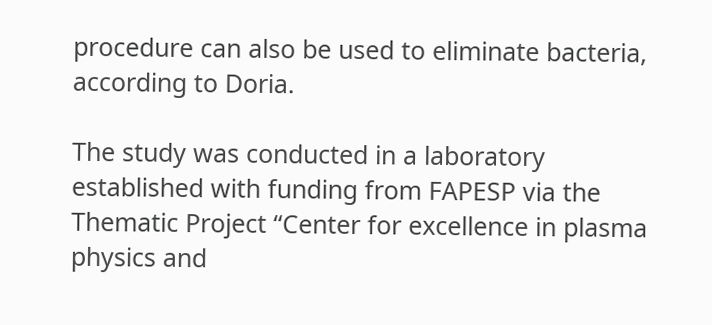procedure can also be used to eliminate bacteria, according to Doria.

The study was conducted in a laboratory established with funding from FAPESP via the Thematic Project “Center for excellence in plasma physics and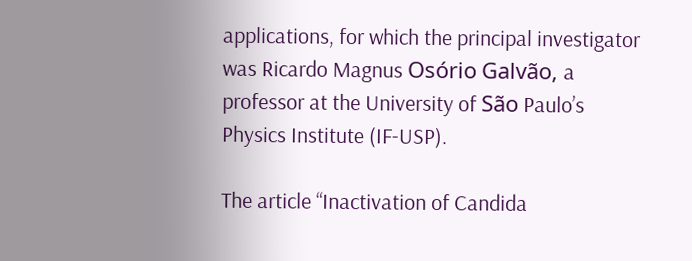applications, for which the principal investigator was Ricardo Magnus Osório Galvão, a professor at the University of São Paulo’s Physics Institute (IF-USP).

The article “Inactivation of Candida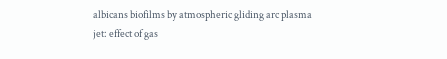albicans biofilms by atmospheric gliding arc plasma jet: effect of gas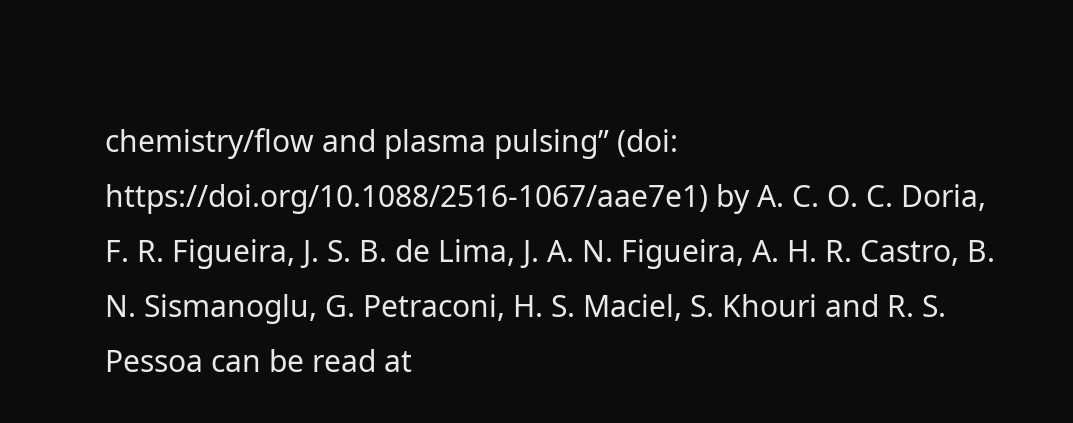chemistry/flow and plasma pulsing” (doi: https://doi.org/10.1088/2516-1067/aae7e1) by A. C. O. C. Doria, F. R. Figueira, J. S. B. de Lima, J. A. N. Figueira, A. H. R. Castro, B. N. Sismanoglu, G. Petraconi, H. S. Maciel, S. Khouri and R. S. Pessoa can be read at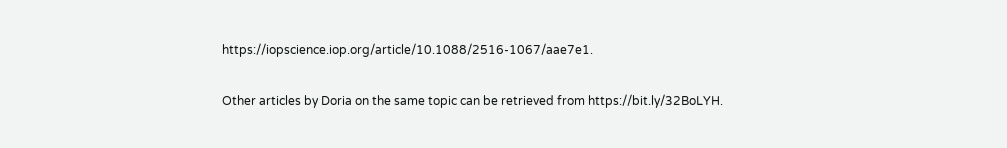https://iopscience.iop.org/article/10.1088/2516-1067/aae7e1.

Other articles by Doria on the same topic can be retrieved from https://bit.ly/32BoLYH.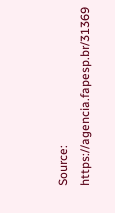Source: https://agencia.fapesp.br/31369